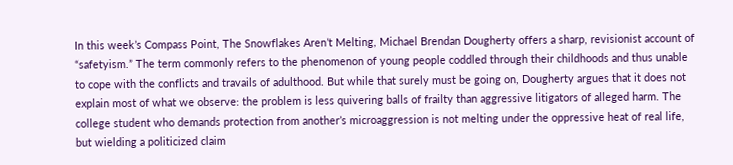In this week’s Compass Point, The Snowflakes Aren’t Melting, Michael Brendan Dougherty offers a sharp, revisionist account of “safetyism.” The term commonly refers to the phenomenon of young people coddled through their childhoods and thus unable to cope with the conflicts and travails of adulthood. But while that surely must be going on, Dougherty argues that it does not explain most of what we observe: the problem is less quivering balls of frailty than aggressive litigators of alleged harm. The college student who demands protection from another’s microaggression is not melting under the oppressive heat of real life, but wielding a politicized claim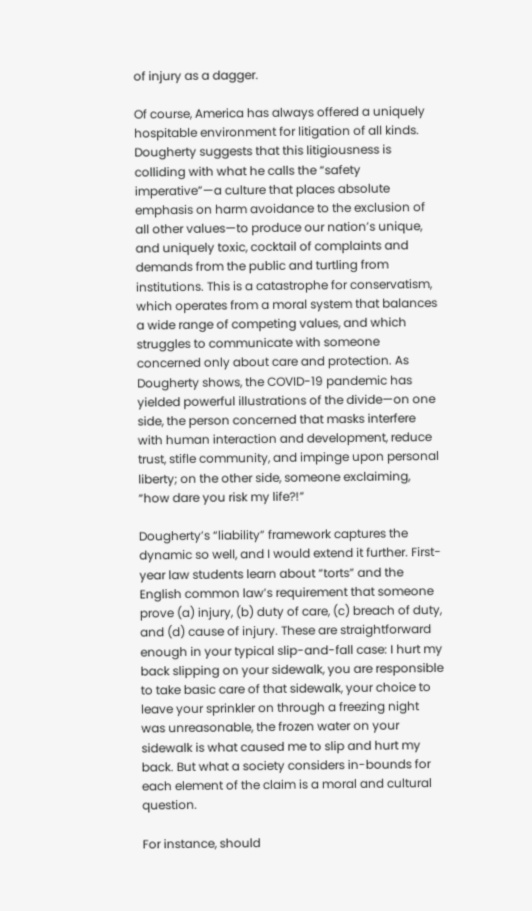of injury as a dagger.

Of course, America has always offered a uniquely hospitable environment for litigation of all kinds. Dougherty suggests that this litigiousness is colliding with what he calls the “safety imperative”—a culture that places absolute emphasis on harm avoidance to the exclusion of all other values—to produce our nation’s unique, and uniquely toxic, cocktail of complaints and demands from the public and turtling from institutions. This is a catastrophe for conservatism, which operates from a moral system that balances a wide range of competing values, and which struggles to communicate with someone concerned only about care and protection. As Dougherty shows, the COVID-19 pandemic has yielded powerful illustrations of the divide—on one side, the person concerned that masks interfere with human interaction and development, reduce trust, stifle community, and impinge upon personal liberty; on the other side, someone exclaiming, “how dare you risk my life?!”

Dougherty’s “liability” framework captures the dynamic so well, and I would extend it further. First-year law students learn about “torts” and the English common law’s requirement that someone prove (a) injury, (b) duty of care, (c) breach of duty, and (d) cause of injury. These are straightforward enough in your typical slip-and-fall case: I hurt my back slipping on your sidewalk, you are responsible to take basic care of that sidewalk, your choice to leave your sprinkler on through a freezing night was unreasonable, the frozen water on your sidewalk is what caused me to slip and hurt my back. But what a society considers in-bounds for each element of the claim is a moral and cultural question.

For instance, should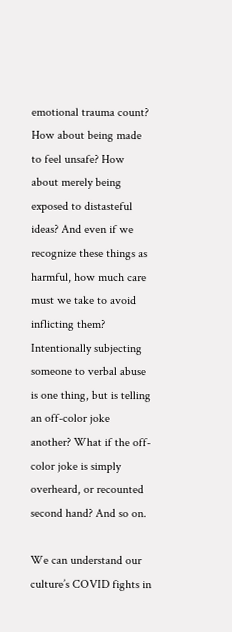emotional trauma count? How about being made to feel unsafe? How about merely being exposed to distasteful ideas? And even if we recognize these things as harmful, how much care must we take to avoid inflicting them? Intentionally subjecting someone to verbal abuse is one thing, but is telling an off-color joke another? What if the off-color joke is simply overheard, or recounted second hand? And so on.

We can understand our culture’s COVID fights in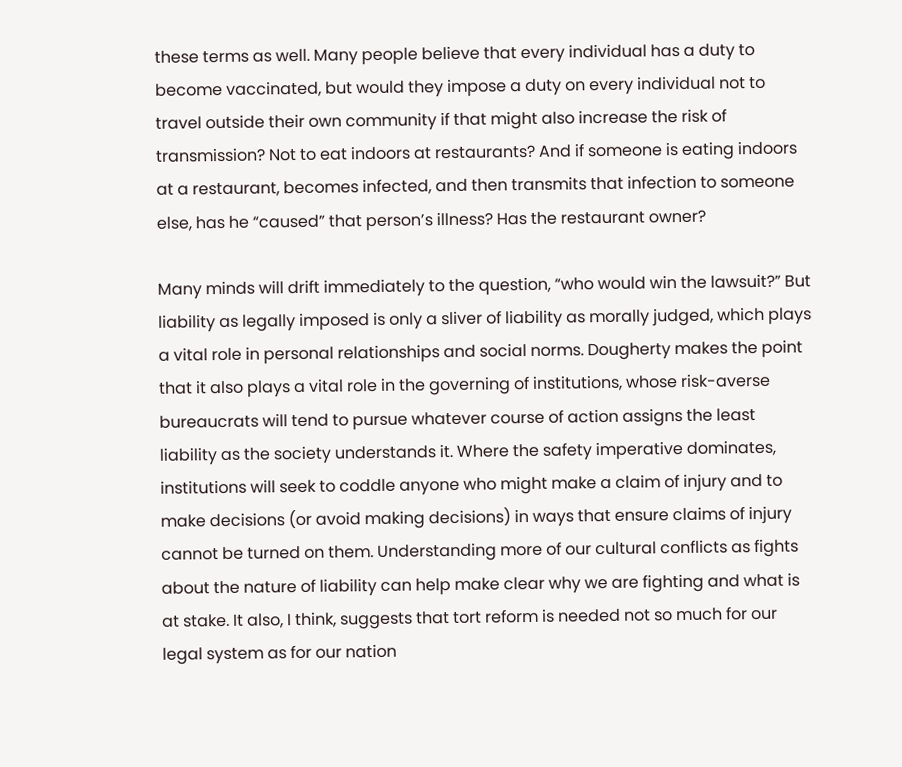these terms as well. Many people believe that every individual has a duty to become vaccinated, but would they impose a duty on every individual not to travel outside their own community if that might also increase the risk of transmission? Not to eat indoors at restaurants? And if someone is eating indoors at a restaurant, becomes infected, and then transmits that infection to someone else, has he “caused” that person’s illness? Has the restaurant owner?

Many minds will drift immediately to the question, “who would win the lawsuit?” But liability as legally imposed is only a sliver of liability as morally judged, which plays a vital role in personal relationships and social norms. Dougherty makes the point that it also plays a vital role in the governing of institutions, whose risk-averse bureaucrats will tend to pursue whatever course of action assigns the least liability as the society understands it. Where the safety imperative dominates, institutions will seek to coddle anyone who might make a claim of injury and to make decisions (or avoid making decisions) in ways that ensure claims of injury cannot be turned on them. Understanding more of our cultural conflicts as fights about the nature of liability can help make clear why we are fighting and what is at stake. It also, I think, suggests that tort reform is needed not so much for our legal system as for our nation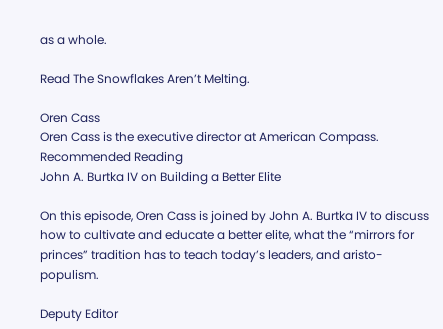as a whole.

Read The Snowflakes Aren’t Melting.

Oren Cass
Oren Cass is the executive director at American Compass.
Recommended Reading
John A. Burtka IV on Building a Better Elite

On this episode, Oren Cass is joined by John A. Burtka IV to discuss how to cultivate and educate a better elite, what the “mirrors for princes” tradition has to teach today’s leaders, and aristo-populism.

Deputy Editor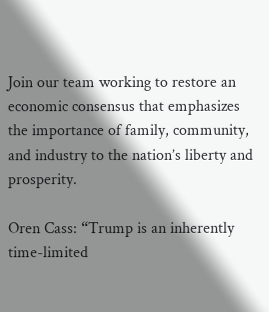Join our team working to restore an economic consensus that emphasizes the importance of family, community, and industry to the nation’s liberty and prosperity.

Oren Cass: “Trump is an inherently time-limited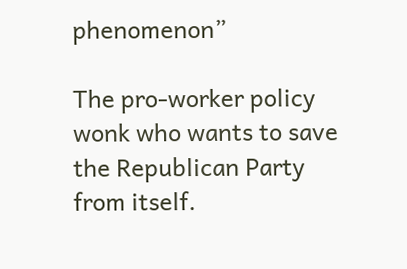phenomenon”

The pro-worker policy wonk who wants to save the Republican Party from itself.